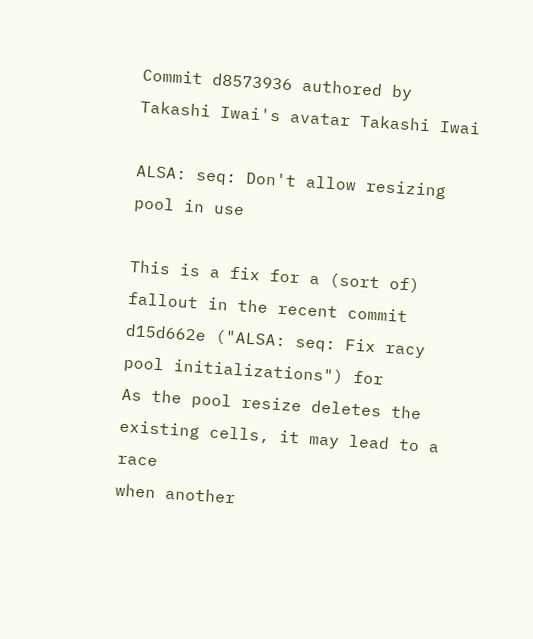Commit d8573936 authored by Takashi Iwai's avatar Takashi Iwai

ALSA: seq: Don't allow resizing pool in use

This is a fix for a (sort of) fallout in the recent commit
d15d662e ("ALSA: seq: Fix racy pool initializations") for
As the pool resize deletes the existing cells, it may lead to a race
when another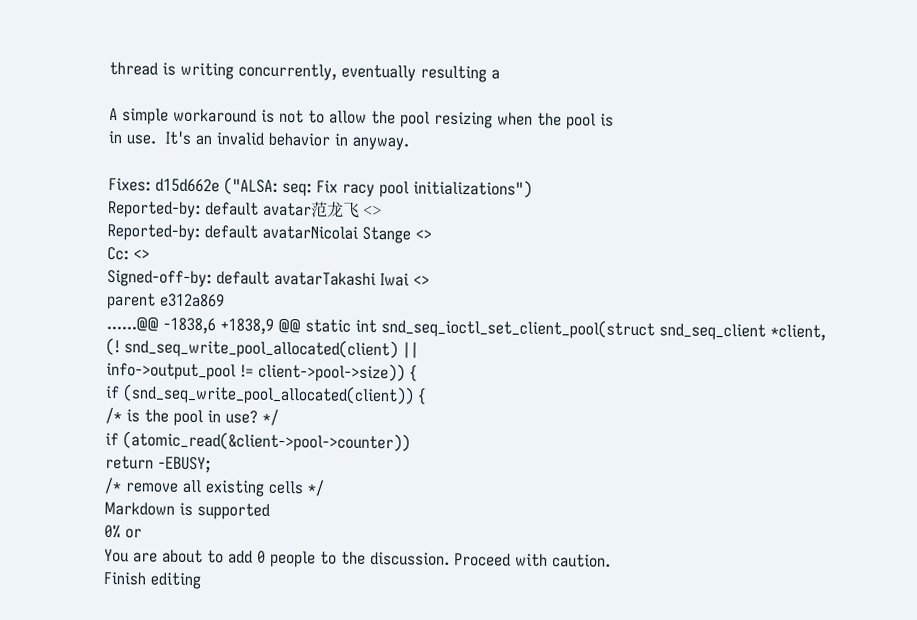thread is writing concurrently, eventually resulting a

A simple workaround is not to allow the pool resizing when the pool is
in use.  It's an invalid behavior in anyway.

Fixes: d15d662e ("ALSA: seq: Fix racy pool initializations")
Reported-by: default avatar范龙飞 <>
Reported-by: default avatarNicolai Stange <>
Cc: <>
Signed-off-by: default avatarTakashi Iwai <>
parent e312a869
......@@ -1838,6 +1838,9 @@ static int snd_seq_ioctl_set_client_pool(struct snd_seq_client *client,
(! snd_seq_write_pool_allocated(client) ||
info->output_pool != client->pool->size)) {
if (snd_seq_write_pool_allocated(client)) {
/* is the pool in use? */
if (atomic_read(&client->pool->counter))
return -EBUSY;
/* remove all existing cells */
Markdown is supported
0% or
You are about to add 0 people to the discussion. Proceed with caution.
Finish editing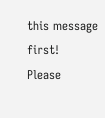this message first!
Please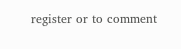register or to comment